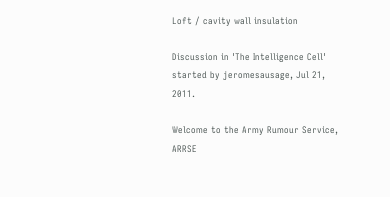Loft / cavity wall insulation

Discussion in 'The Intelligence Cell' started by jeromesausage, Jul 21, 2011.

Welcome to the Army Rumour Service, ARRSE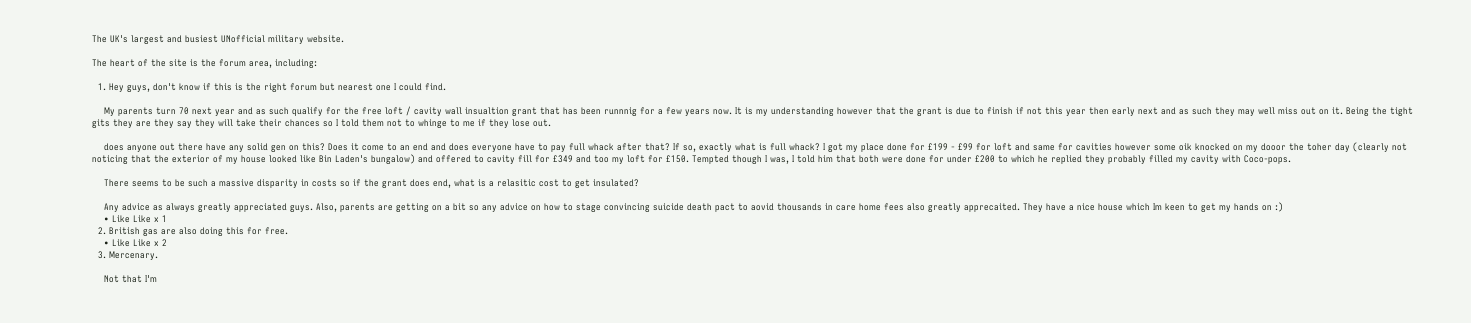The UK's largest and busiest UNofficial military website.

The heart of the site is the forum area, including:

  1. Hey guys, don't know if this is the right forum but nearest one I could find.

    My parents turn 70 next year and as such qualify for the free loft / cavity wall insualtion grant that has been runnnig for a few years now. It is my understanding however that the grant is due to finish if not this year then early next and as such they may well miss out on it. Being the tight gits they are they say they will take their chances so I told them not to whinge to me if they lose out.

    does anyone out there have any solid gen on this? Does it come to an end and does everyone have to pay full whack after that? If so, exactly what is full whack? I got my place done for £199 - £99 for loft and same for cavities however some oik knocked on my dooor the toher day (clearly not noticing that the exterior of my house looked like Bin Laden's bungalow) and offered to cavity fill for £349 and too my loft for £150. Tempted though I was, I told him that both were done for under £200 to which he replied they probably filled my cavity with Coco-pops.

    There seems to be such a massive disparity in costs so if the grant does end, what is a relasitic cost to get insulated?

    Any advice as always greatly appreciated guys. Also, parents are getting on a bit so any advice on how to stage convincing suicide death pact to aovid thousands in care home fees also greatly apprecaited. They have a nice house which Im keen to get my hands on :)
    • Like Like x 1
  2. British gas are also doing this for free.
    • Like Like x 2
  3. Mercenary.

    Not that I'm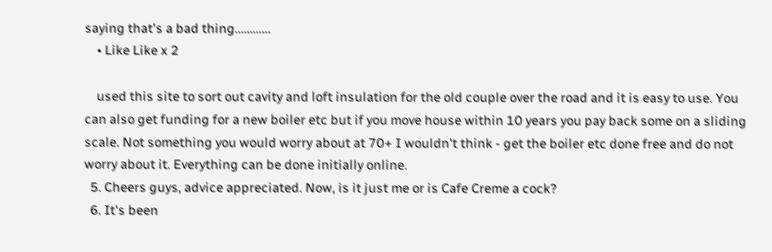saying that's a bad thing............
    • Like Like x 2

    used this site to sort out cavity and loft insulation for the old couple over the road and it is easy to use. You can also get funding for a new boiler etc but if you move house within 10 years you pay back some on a sliding scale. Not something you would worry about at 70+ I wouldn't think - get the boiler etc done free and do not worry about it. Everything can be done initially online.
  5. Cheers guys, advice appreciated. Now, is it just me or is Cafe Creme a cock?
  6. It's been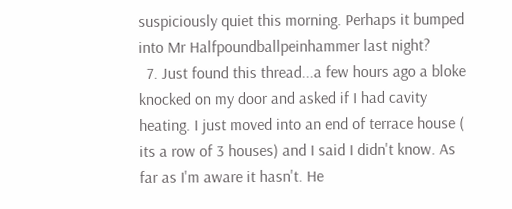suspiciously quiet this morning. Perhaps it bumped into Mr Halfpoundballpeinhammer last night?
  7. Just found this thread...a few hours ago a bloke knocked on my door and asked if I had cavity heating. I just moved into an end of terrace house ( its a row of 3 houses) and I said I didn't know. As far as I'm aware it hasn't. He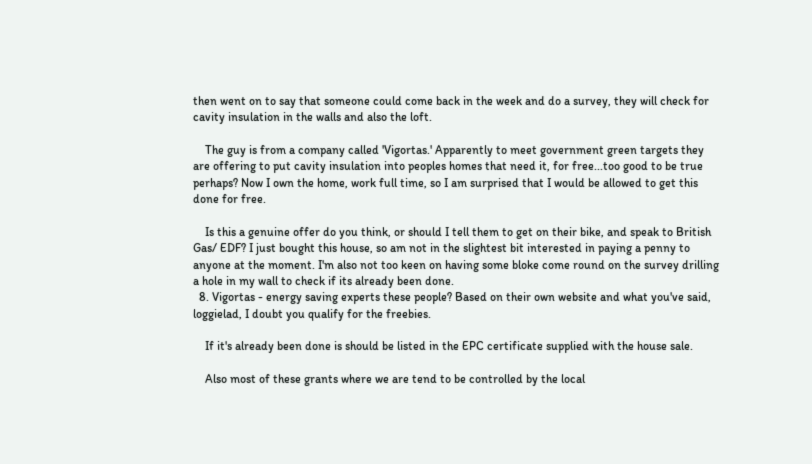then went on to say that someone could come back in the week and do a survey, they will check for cavity insulation in the walls and also the loft.

    The guy is from a company called 'Vigortas.' Apparently to meet government green targets they are offering to put cavity insulation into peoples homes that need it, for free...too good to be true perhaps? Now I own the home, work full time, so I am surprised that I would be allowed to get this done for free.

    Is this a genuine offer do you think, or should I tell them to get on their bike, and speak to British Gas/ EDF? I just bought this house, so am not in the slightest bit interested in paying a penny to anyone at the moment. I'm also not too keen on having some bloke come round on the survey drilling a hole in my wall to check if its already been done.
  8. Vigortas - energy saving experts these people? Based on their own website and what you've said, loggielad, I doubt you qualify for the freebies.

    If it's already been done is should be listed in the EPC certificate supplied with the house sale.

    Also most of these grants where we are tend to be controlled by the local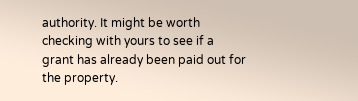authority. It might be worth checking with yours to see if a grant has already been paid out for the property.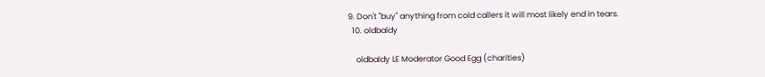9. Don't "buy" anything from cold callers it will most likely end in tears.
  10. oldbaldy

    oldbaldy LE Moderator Good Egg (charities)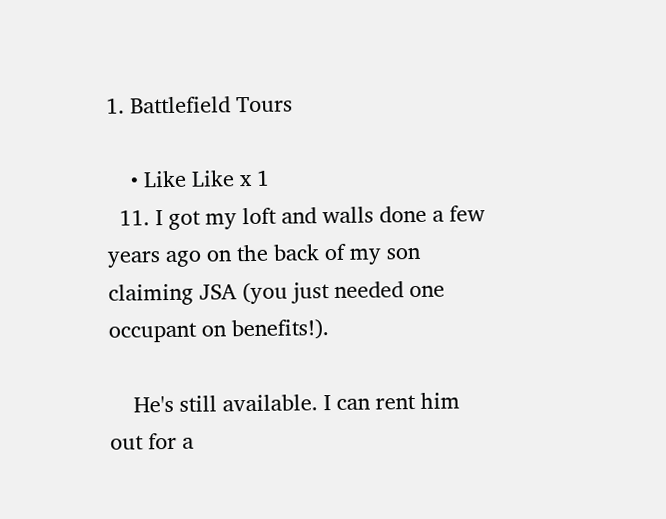1. Battlefield Tours

    • Like Like x 1
  11. I got my loft and walls done a few years ago on the back of my son claiming JSA (you just needed one occupant on benefits!).

    He's still available. I can rent him out for a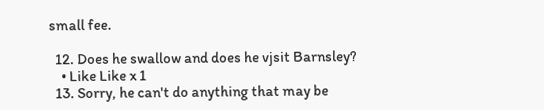small fee.

  12. Does he swallow and does he vjsit Barnsley?
    • Like Like x 1
  13. Sorry, he can't do anything that may be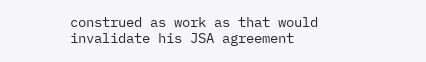construed as work as that would invalidate his JSA agreement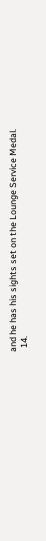and he has his sights set on the Lounge Service Medal.
  14.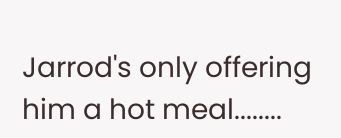Jarrod's only offering him a hot meal........